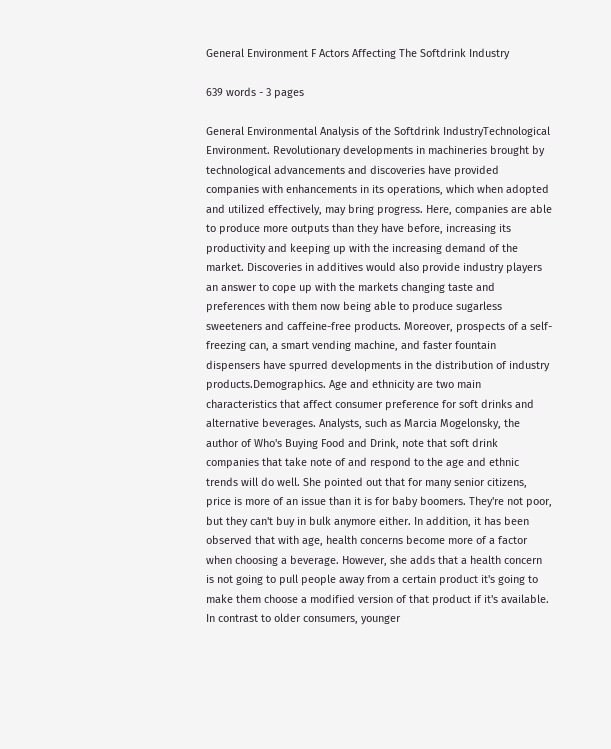General Environment F Actors Affecting The Softdrink Industry

639 words - 3 pages

General Environmental Analysis of the Softdrink IndustryTechnological Environment. Revolutionary developments in machineries brought by technological advancements and discoveries have provided companies with enhancements in its operations, which when adopted and utilized effectively, may bring progress. Here, companies are able to produce more outputs than they have before, increasing its productivity and keeping up with the increasing demand of the market. Discoveries in additives would also provide industry players an answer to cope up with the markets changing taste and preferences with them now being able to produce sugarless sweeteners and caffeine-free products. Moreover, prospects of a self-freezing can, a smart vending machine, and faster fountain dispensers have spurred developments in the distribution of industry products.Demographics. Age and ethnicity are two main characteristics that affect consumer preference for soft drinks and alternative beverages. Analysts, such as Marcia Mogelonsky, the author of Who's Buying Food and Drink, note that soft drink companies that take note of and respond to the age and ethnic trends will do well. She pointed out that for many senior citizens, price is more of an issue than it is for baby boomers. They're not poor, but they can't buy in bulk anymore either. In addition, it has been observed that with age, health concerns become more of a factor when choosing a beverage. However, she adds that a health concern is not going to pull people away from a certain product it's going to make them choose a modified version of that product if it's available. In contrast to older consumers, younger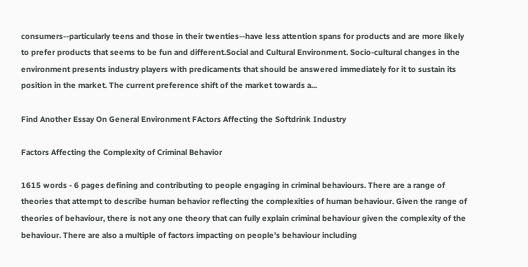consumers--particularly teens and those in their twenties--have less attention spans for products and are more likely to prefer products that seems to be fun and different.Social and Cultural Environment. Socio-cultural changes in the environment presents industry players with predicaments that should be answered immediately for it to sustain its position in the market. The current preference shift of the market towards a...

Find Another Essay On General Environment FActors Affecting the Softdrink Industry

Factors Affecting the Complexity of Criminal Behavior

1615 words - 6 pages defining and contributing to people engaging in criminal behaviours. There are a range of theories that attempt to describe human behavior reflecting the complexities of human behaviour. Given the range of theories of behaviour, there is not any one theory that can fully explain criminal behaviour given the complexity of the behaviour. There are also a multiple of factors impacting on people’s behaviour including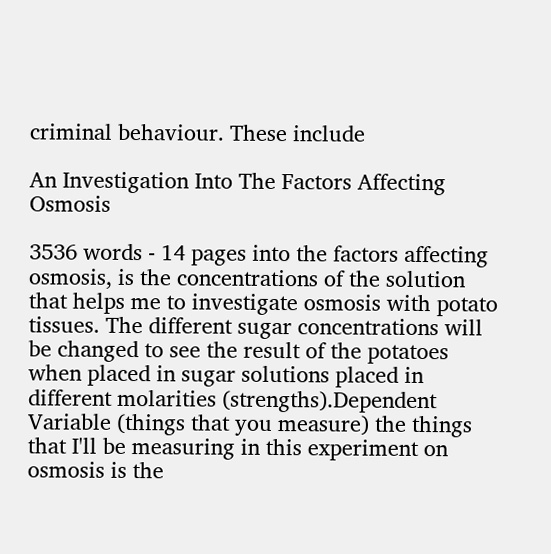criminal behaviour. These include

An Investigation Into The Factors Affecting Osmosis

3536 words - 14 pages into the factors affecting osmosis, is the concentrations of the solution that helps me to investigate osmosis with potato tissues. The different sugar concentrations will be changed to see the result of the potatoes when placed in sugar solutions placed in different molarities (strengths).Dependent Variable (things that you measure) the things that I'll be measuring in this experiment on osmosis is the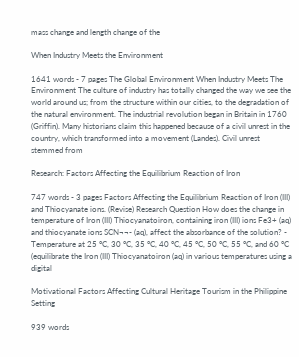mass change and length change of the

When Industry Meets the Environment

1641 words - 7 pages The Global Environment When Industry Meets The Environment The culture of industry has totally changed the way we see the world around us; from the structure within our cities, to the degradation of the natural environment. The industrial revolution began in Britain in 1760 (Griffin). Many historians claim this happened because of a civil unrest in the country, which transformed into a movement (Landes). Civil unrest stemmed from

Research: Factors Affecting the Equilibrium Reaction of Iron

747 words - 3 pages Factors Affecting the Equilibrium Reaction of Iron (III) and Thiocyanate ions. (Revise) Research Question How does the change in temperature of Iron (III) Thiocyanatoiron, containing iron (III) ions Fe3+ (aq) and thiocyanate ions SCN¬¬- (aq), affect the absorbance of the solution? - Temperature at 25 °C, 30 °C, 35 °C, 40 °C, 45 °C, 50 °C, 55 °C, and 60 °C (equilibrate the Iron (III) Thiocyanatoiron (aq) in various temperatures using a digital

Motivational Factors Affecting Cultural Heritage Tourism in the Philippine Setting

939 words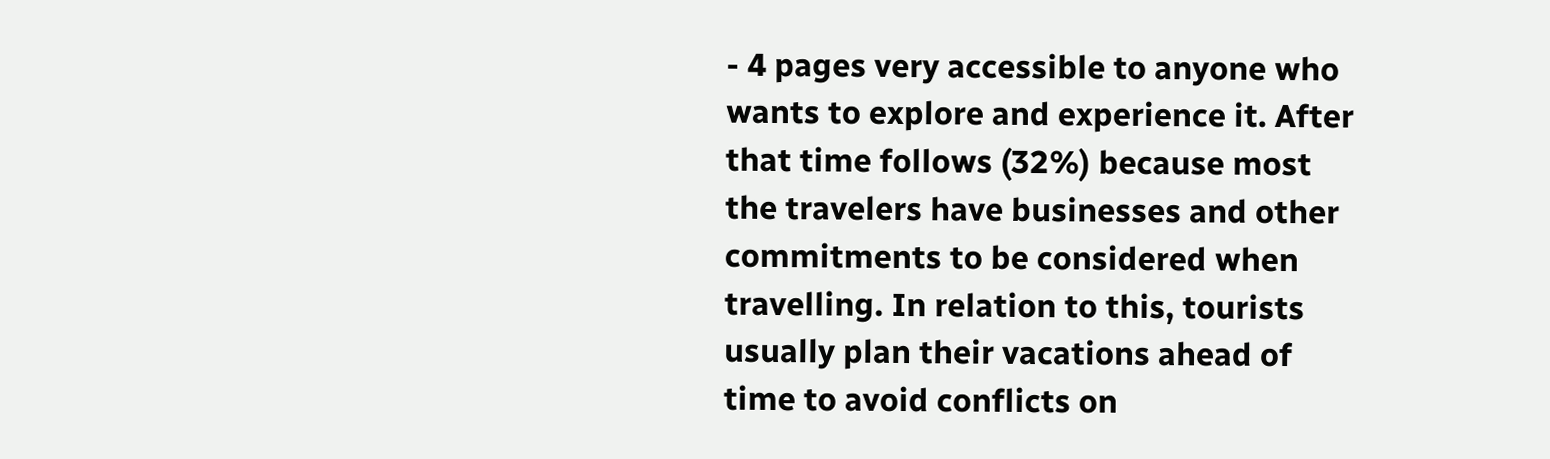- 4 pages very accessible to anyone who wants to explore and experience it. After that time follows (32%) because most the travelers have businesses and other commitments to be considered when travelling. In relation to this, tourists usually plan their vacations ahead of time to avoid conflicts on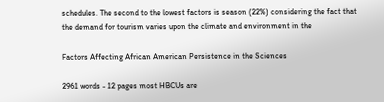schedules. The second to the lowest factors is season (22%) considering the fact that the demand for tourism varies upon the climate and environment in the

Factors Affecting African American Persistence in the Sciences

2961 words - 12 pages most HBCUs are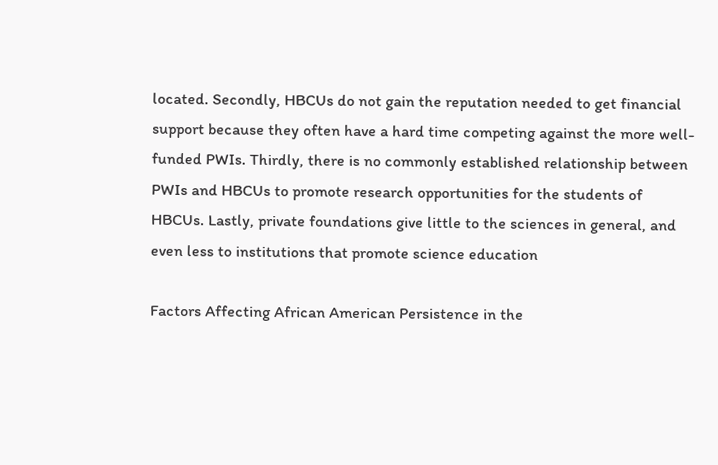located. Secondly, HBCUs do not gain the reputation needed to get financial support because they often have a hard time competing against the more well-funded PWIs. Thirdly, there is no commonly established relationship between PWIs and HBCUs to promote research opportunities for the students of HBCUs. Lastly, private foundations give little to the sciences in general, and even less to institutions that promote science education

Factors Affecting African American Persistence in the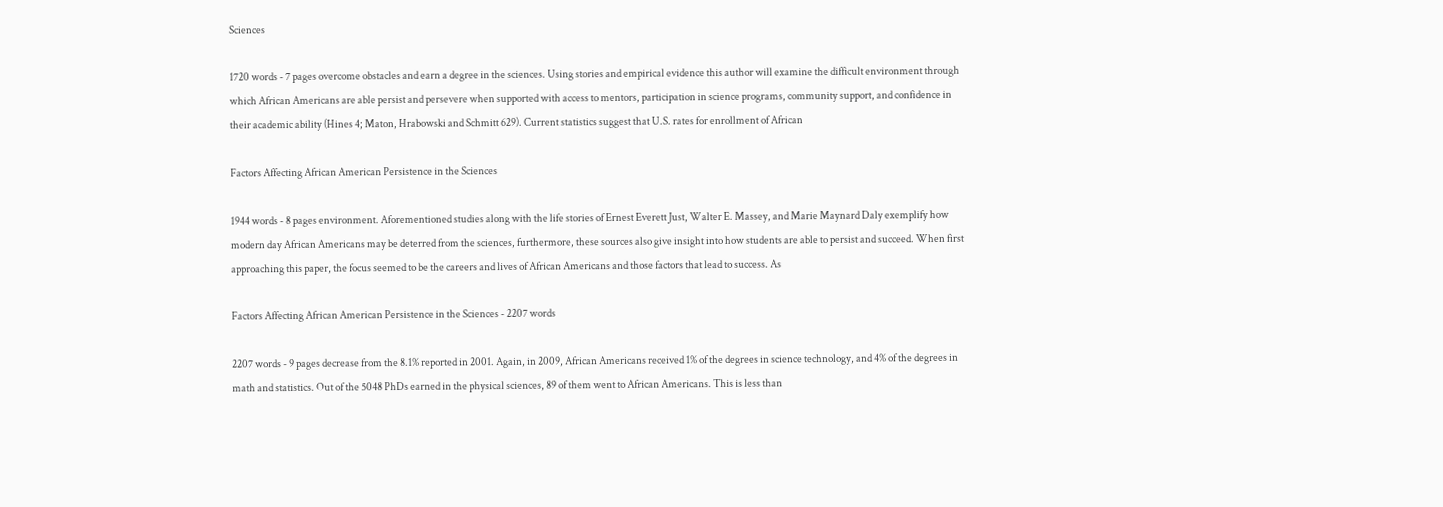Sciences

1720 words - 7 pages overcome obstacles and earn a degree in the sciences. Using stories and empirical evidence this author will examine the difficult environment through which African Americans are able persist and persevere when supported with access to mentors, participation in science programs, community support, and confidence in their academic ability (Hines 4; Maton, Hrabowski and Schmitt 629). Current statistics suggest that U.S. rates for enrollment of African

Factors Affecting African American Persistence in the Sciences

1944 words - 8 pages environment. Aforementioned studies along with the life stories of Ernest Everett Just, Walter E. Massey, and Marie Maynard Daly exemplify how modern day African Americans may be deterred from the sciences, furthermore, these sources also give insight into how students are able to persist and succeed. When first approaching this paper, the focus seemed to be the careers and lives of African Americans and those factors that lead to success. As

Factors Affecting African American Persistence in the Sciences - 2207 words

2207 words - 9 pages decrease from the 8.1% reported in 2001. Again, in 2009, African Americans received 1% of the degrees in science technology, and 4% of the degrees in math and statistics. Out of the 5048 PhDs earned in the physical sciences, 89 of them went to African Americans. This is less than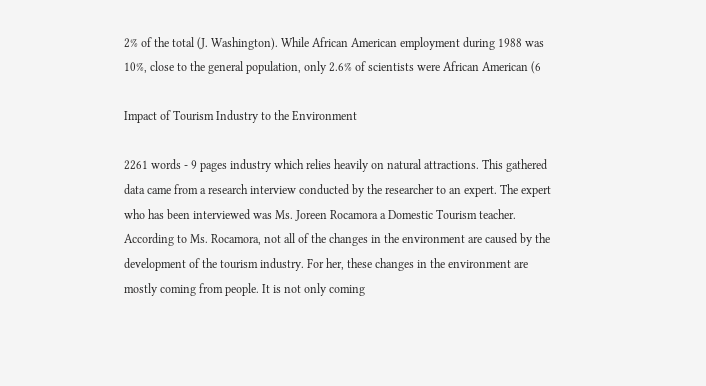2% of the total (J. Washington). While African American employment during 1988 was 10%, close to the general population, only 2.6% of scientists were African American (6

Impact of Tourism Industry to the Environment

2261 words - 9 pages industry which relies heavily on natural attractions. This gathered data came from a research interview conducted by the researcher to an expert. The expert who has been interviewed was Ms. Joreen Rocamora a Domestic Tourism teacher. According to Ms. Rocamora, not all of the changes in the environment are caused by the development of the tourism industry. For her, these changes in the environment are mostly coming from people. It is not only coming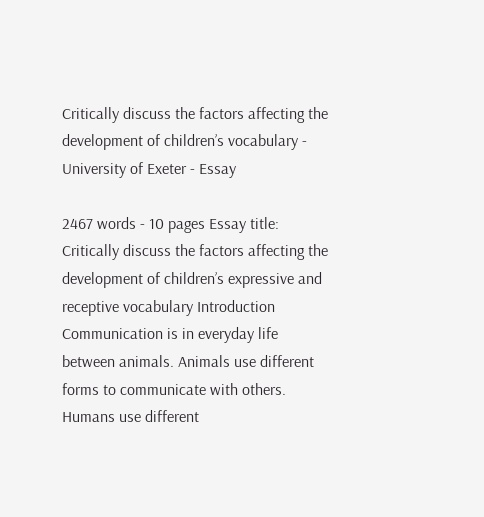Critically discuss the factors affecting the development of children’s vocabulary - University of Exeter - Essay

2467 words - 10 pages Essay title: Critically discuss the factors affecting the development of children’s expressive and receptive vocabulary Introduction Communication is in everyday life between animals. Animals use different forms to communicate with others. Humans use different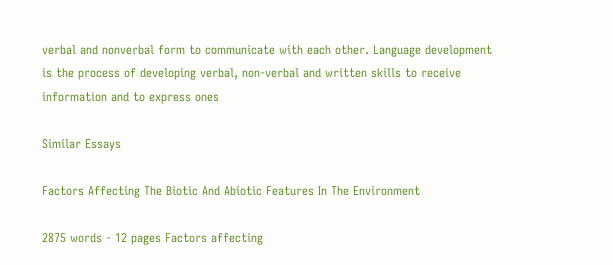verbal and nonverbal form to communicate with each other. Language development is the process of developing verbal, non-verbal and written skills to receive information and to express ones

Similar Essays

Factors Affecting The Biotic And Abiotic Features In The Environment

2875 words - 12 pages Factors affecting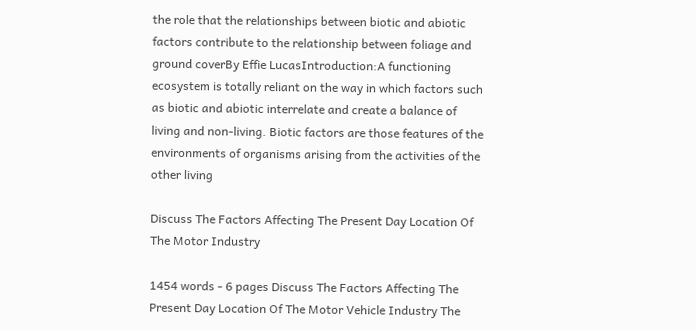the role that the relationships between biotic and abiotic factors contribute to the relationship between foliage and ground coverBy Effie LucasIntroduction:A functioning ecosystem is totally reliant on the way in which factors such as biotic and abiotic interrelate and create a balance of living and non-living. Biotic factors are those features of the environments of organisms arising from the activities of the other living

Discuss The Factors Affecting The Present Day Location Of The Motor Industry

1454 words - 6 pages Discuss The Factors Affecting The Present Day Location Of The Motor Vehicle Industry The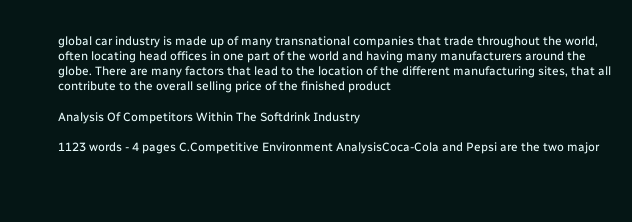global car industry is made up of many transnational companies that trade throughout the world, often locating head offices in one part of the world and having many manufacturers around the globe. There are many factors that lead to the location of the different manufacturing sites, that all contribute to the overall selling price of the finished product

Analysis Of Competitors Within The Softdrink Industry

1123 words - 4 pages C.Competitive Environment AnalysisCoca-Cola and Pepsi are the two major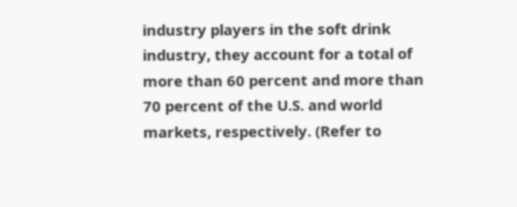industry players in the soft drink industry, they account for a total of more than 60 percent and more than 70 percent of the U.S. and world markets, respectively. (Refer to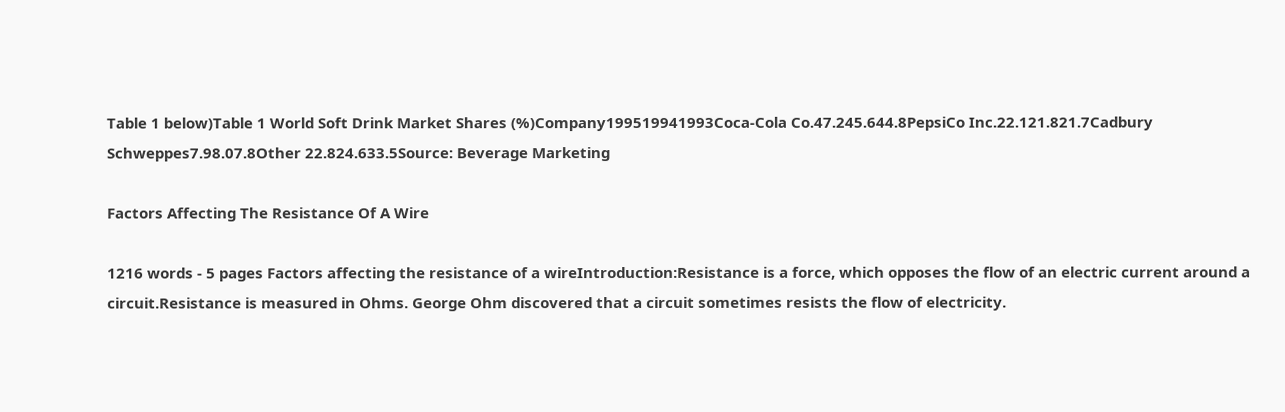Table 1 below)Table 1 World Soft Drink Market Shares (%)Company199519941993Coca-Cola Co.47.245.644.8PepsiCo Inc.22.121.821.7Cadbury Schweppes7.98.07.8Other 22.824.633.5Source: Beverage Marketing

Factors Affecting The Resistance Of A Wire

1216 words - 5 pages Factors affecting the resistance of a wireIntroduction:Resistance is a force, which opposes the flow of an electric current around a circuit.Resistance is measured in Ohms. George Ohm discovered that a circuit sometimes resists the flow of electricity.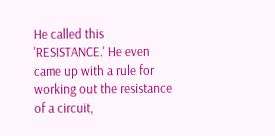He called this 'RESISTANCE.' He even came up with a rule for working out the resistance of a circuit,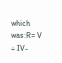which was:R= V ÷ IV-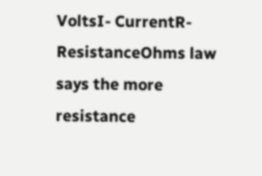VoltsI- CurrentR- ResistanceOhms law says the more resistance